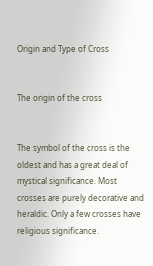Origin and Type of Cross


The origin of the cross


The symbol of the cross is the oldest and has a great deal of mystical significance. Most crosses are purely decorative and heraldic. Only a few crosses have religious significance.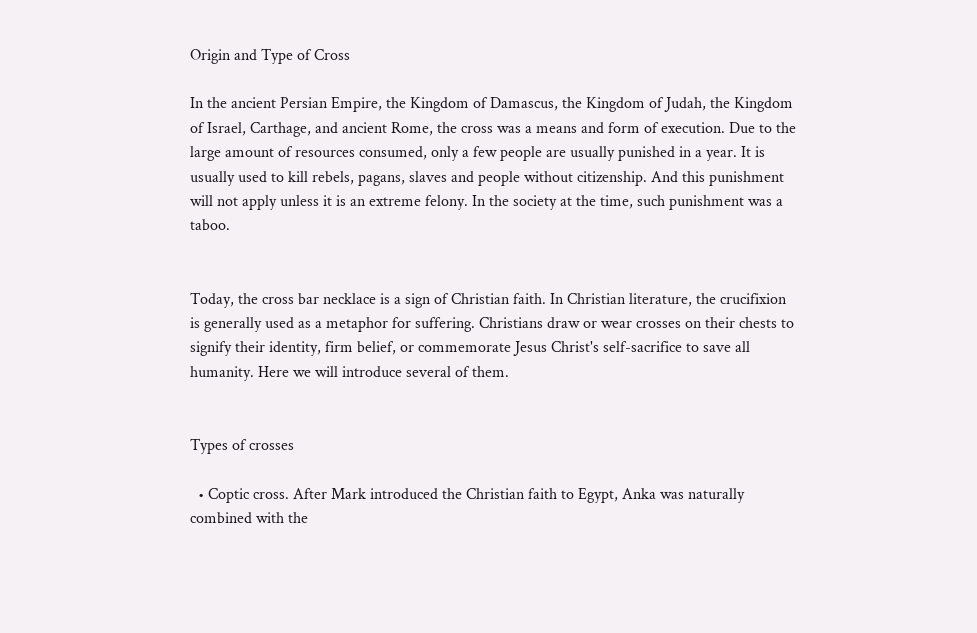Origin and Type of Cross

In the ancient Persian Empire, the Kingdom of Damascus, the Kingdom of Judah, the Kingdom of Israel, Carthage, and ancient Rome, the cross was a means and form of execution. Due to the large amount of resources consumed, only a few people are usually punished in a year. It is usually used to kill rebels, pagans, slaves and people without citizenship. And this punishment will not apply unless it is an extreme felony. In the society at the time, such punishment was a taboo.


Today, the cross bar necklace is a sign of Christian faith. In Christian literature, the crucifixion is generally used as a metaphor for suffering. Christians draw or wear crosses on their chests to signify their identity, firm belief, or commemorate Jesus Christ's self-sacrifice to save all humanity. Here we will introduce several of them.


Types of crosses

  • Coptic cross. After Mark introduced the Christian faith to Egypt, Anka was naturally combined with the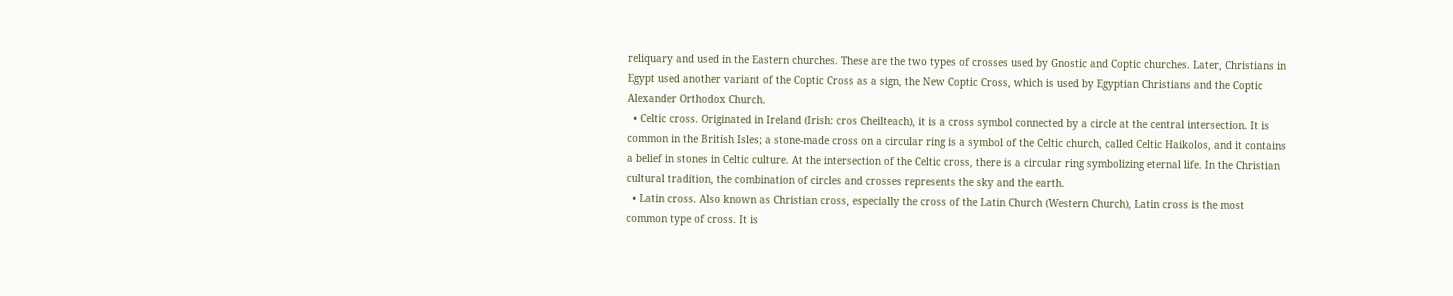reliquary and used in the Eastern churches. These are the two types of crosses used by Gnostic and Coptic churches. Later, Christians in Egypt used another variant of the Coptic Cross as a sign, the New Coptic Cross, which is used by Egyptian Christians and the Coptic Alexander Orthodox Church.
  • Celtic cross. Originated in Ireland (Irish: cros Cheilteach), it is a cross symbol connected by a circle at the central intersection. It is common in the British Isles; a stone-made cross on a circular ring is a symbol of the Celtic church, called Celtic Haikolos, and it contains a belief in stones in Celtic culture. At the intersection of the Celtic cross, there is a circular ring symbolizing eternal life. In the Christian cultural tradition, the combination of circles and crosses represents the sky and the earth.
  • Latin cross. Also known as Christian cross, especially the cross of the Latin Church (Western Church), Latin cross is the most common type of cross. It is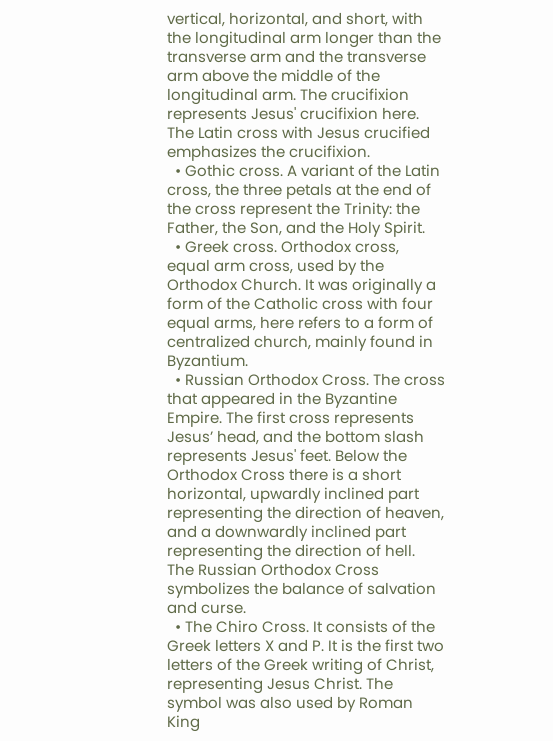vertical, horizontal, and short, with the longitudinal arm longer than the transverse arm and the transverse arm above the middle of the longitudinal arm. The crucifixion represents Jesus' crucifixion here. The Latin cross with Jesus crucified emphasizes the crucifixion.
  • Gothic cross. A variant of the Latin cross, the three petals at the end of the cross represent the Trinity: the Father, the Son, and the Holy Spirit.
  • Greek cross. Orthodox cross, equal arm cross, used by the Orthodox Church. It was originally a form of the Catholic cross with four equal arms, here refers to a form of centralized church, mainly found in Byzantium.
  • Russian Orthodox Cross. The cross that appeared in the Byzantine Empire. The first cross represents Jesus’ head, and the bottom slash represents Jesus' feet. Below the Orthodox Cross there is a short horizontal, upwardly inclined part representing the direction of heaven, and a downwardly inclined part representing the direction of hell. The Russian Orthodox Cross symbolizes the balance of salvation and curse.
  • The Chiro Cross. It consists of the Greek letters X and P. It is the first two letters of the Greek writing of Christ, representing Jesus Christ. The symbol was also used by Roman King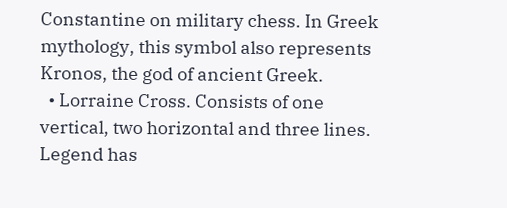Constantine on military chess. In Greek mythology, this symbol also represents Kronos, the god of ancient Greek.
  • Lorraine Cross. Consists of one vertical, two horizontal and three lines. Legend has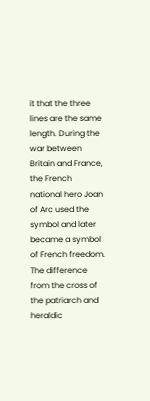it that the three lines are the same length. During the war between Britain and France, the French national hero Joan of Arc used the symbol and later became a symbol of French freedom. The difference from the cross of the patriarch and heraldic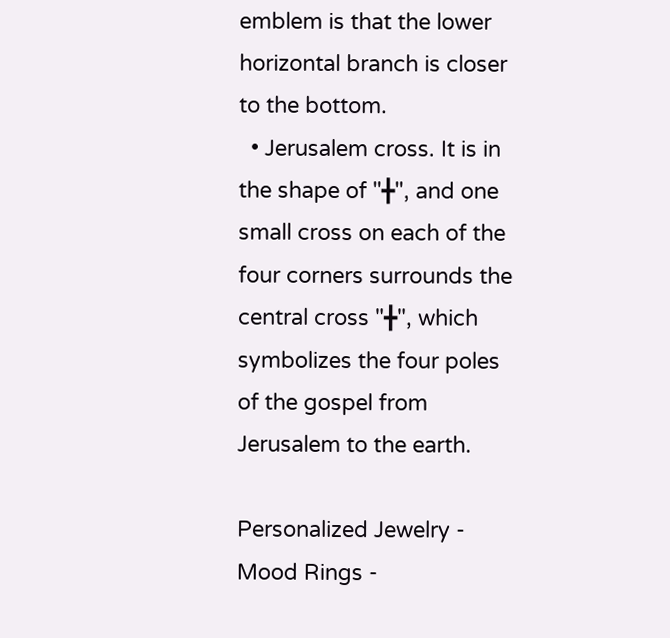emblem is that the lower horizontal branch is closer to the bottom.
  • Jerusalem cross. It is in the shape of "╋", and one small cross on each of the four corners surrounds the central cross "╋", which symbolizes the four poles of the gospel from Jerusalem to the earth.

Personalized Jewelry - Mood Rings -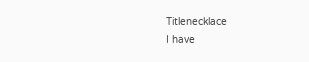Titlenecklace
I have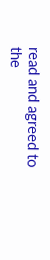read and agreed to the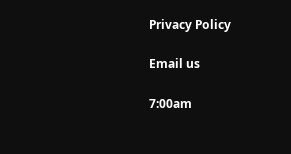Privacy Policy

Email us

7:00am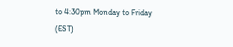to 4:30pm Monday to Friday (EST)